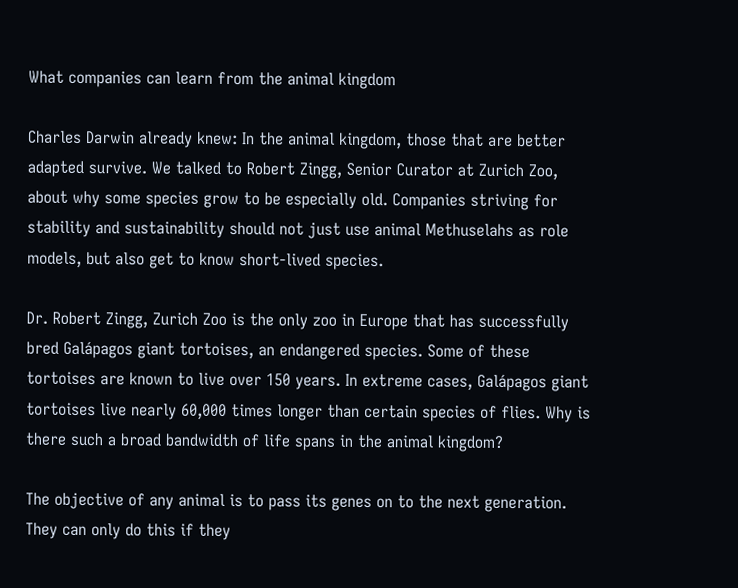What companies can learn from the animal kingdom

Charles Darwin already knew: In the animal kingdom, those that are better adapted survive. We talked to Robert Zingg, Senior Curator at Zurich Zoo, about why some species grow to be especially old. Companies striving for stability and sustainability should not just use animal Methuselahs as role models, but also get to know short-lived species.

Dr. Robert Zingg, Zurich Zoo is the only zoo in Europe that has successfully bred Galápagos giant tortoises, an endangered species. Some of these tortoises are known to live over 150 years. In extreme cases, Galápagos giant tortoises live nearly 60,000 times longer than certain species of flies. Why is there such a broad bandwidth of life spans in the animal kingdom?

The objective of any animal is to pass its genes on to the next generation. They can only do this if they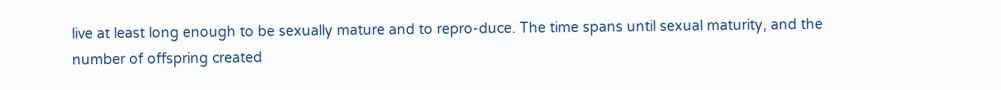live at least long enough to be sexually mature and to repro-duce. The time spans until sexual maturity, and the number of offspring created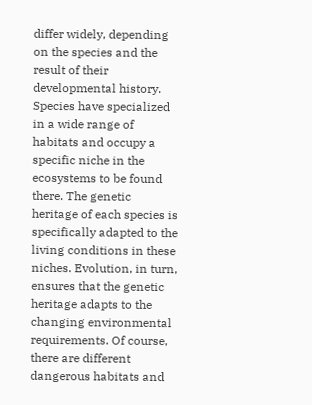differ widely, depending on the species and the result of their developmental history. Species have specialized in a wide range of habitats and occupy a specific niche in the ecosystems to be found there. The genetic heritage of each species is specifically adapted to the living conditions in these niches. Evolution, in turn, ensures that the genetic heritage adapts to the changing environmental requirements. Of course, there are different dangerous habitats and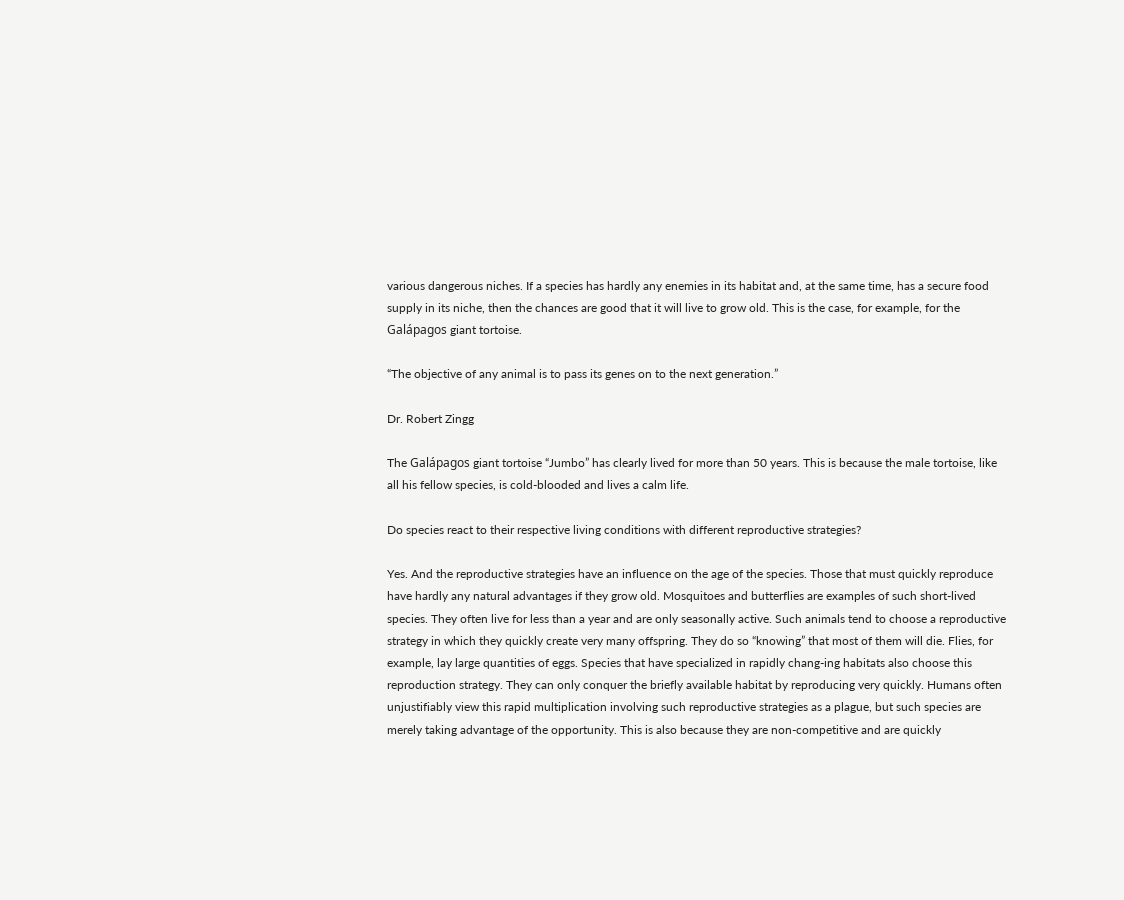various dangerous niches. If a species has hardly any enemies in its habitat and, at the same time, has a secure food supply in its niche, then the chances are good that it will live to grow old. This is the case, for example, for the Galápagos giant tortoise.

“The objective of any animal is to pass its genes on to the next generation.”

Dr. Robert Zingg

The Galápagos giant tortoise “Jumbo” has clearly lived for more than 50 years. This is because the male tortoise, like all his fellow species, is cold-blooded and lives a calm life.

Do species react to their respective living conditions with different reproductive strategies?

Yes. And the reproductive strategies have an influence on the age of the species. Those that must quickly reproduce have hardly any natural advantages if they grow old. Mosquitoes and butterflies are examples of such short-lived species. They often live for less than a year and are only seasonally active. Such animals tend to choose a reproductive strategy in which they quickly create very many offspring. They do so “knowing” that most of them will die. Flies, for example, lay large quantities of eggs. Species that have specialized in rapidly chang-ing habitats also choose this reproduction strategy. They can only conquer the briefly available habitat by reproducing very quickly. Humans often unjustifiably view this rapid multiplication involving such reproductive strategies as a plague, but such species are merely taking advantage of the opportunity. This is also because they are non-competitive and are quickly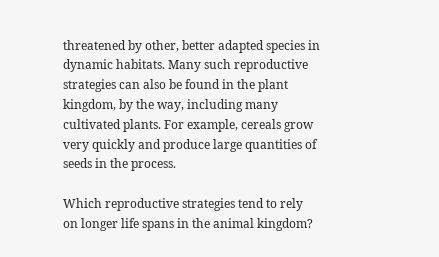threatened by other, better adapted species in dynamic habitats. Many such reproductive strategies can also be found in the plant kingdom, by the way, including many cultivated plants. For example, cereals grow very quickly and produce large quantities of seeds in the process.

Which reproductive strategies tend to rely on longer life spans in the animal kingdom?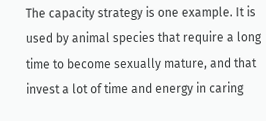The capacity strategy is one example. It is used by animal species that require a long time to become sexually mature, and that invest a lot of time and energy in caring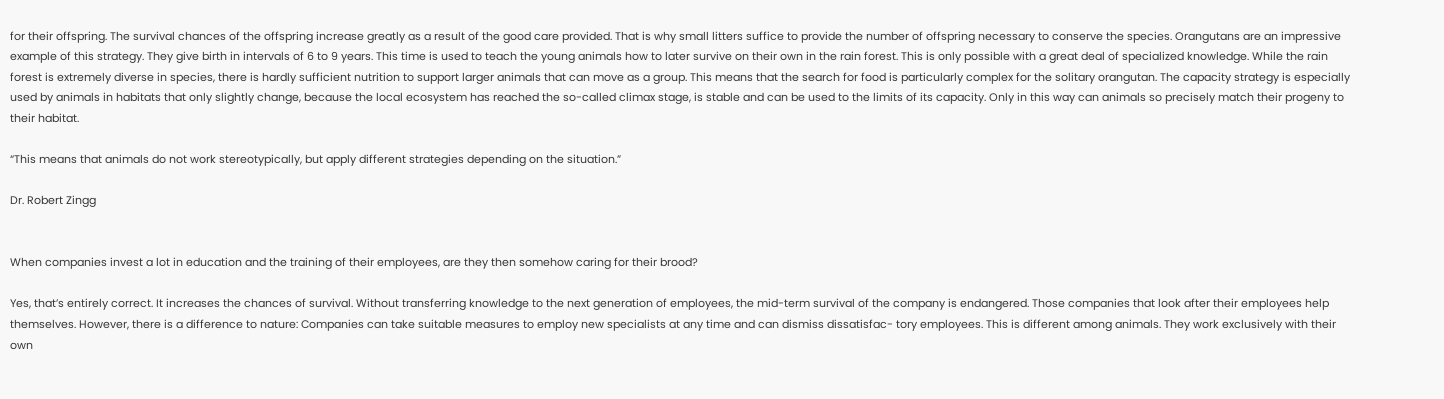for their offspring. The survival chances of the offspring increase greatly as a result of the good care provided. That is why small litters suffice to provide the number of offspring necessary to conserve the species. Orangutans are an impressive example of this strategy. They give birth in intervals of 6 to 9 years. This time is used to teach the young animals how to later survive on their own in the rain forest. This is only possible with a great deal of specialized knowledge. While the rain forest is extremely diverse in species, there is hardly sufficient nutrition to support larger animals that can move as a group. This means that the search for food is particularly complex for the solitary orangutan. The capacity strategy is especially used by animals in habitats that only slightly change, because the local ecosystem has reached the so-called climax stage, is stable and can be used to the limits of its capacity. Only in this way can animals so precisely match their progeny to their habitat.

“This means that animals do not work stereotypically, but apply different strategies depending on the situation.”

Dr. Robert Zingg


When companies invest a lot in education and the training of their employees, are they then somehow caring for their brood?

Yes, that’s entirely correct. It increases the chances of survival. Without transferring knowledge to the next generation of employees, the mid-term survival of the company is endangered. Those companies that look after their employees help themselves. However, there is a difference to nature: Companies can take suitable measures to employ new specialists at any time and can dismiss dissatisfac- tory employees. This is different among animals. They work exclusively with their own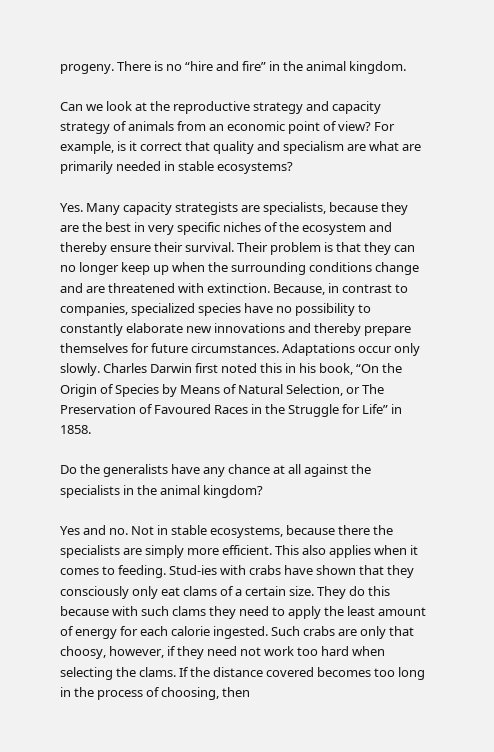progeny. There is no “hire and fire” in the animal kingdom.

Can we look at the reproductive strategy and capacity strategy of animals from an economic point of view? For example, is it correct that quality and specialism are what are primarily needed in stable ecosystems?

Yes. Many capacity strategists are specialists, because they are the best in very specific niches of the ecosystem and thereby ensure their survival. Their problem is that they can no longer keep up when the surrounding conditions change and are threatened with extinction. Because, in contrast to companies, specialized species have no possibility to constantly elaborate new innovations and thereby prepare themselves for future circumstances. Adaptations occur only slowly. Charles Darwin first noted this in his book, “On the Origin of Species by Means of Natural Selection, or The Preservation of Favoured Races in the Struggle for Life” in 1858.

Do the generalists have any chance at all against the specialists in the animal kingdom?

Yes and no. Not in stable ecosystems, because there the specialists are simply more efficient. This also applies when it comes to feeding. Stud-ies with crabs have shown that they consciously only eat clams of a certain size. They do this because with such clams they need to apply the least amount of energy for each calorie ingested. Such crabs are only that choosy, however, if they need not work too hard when selecting the clams. If the distance covered becomes too long in the process of choosing, then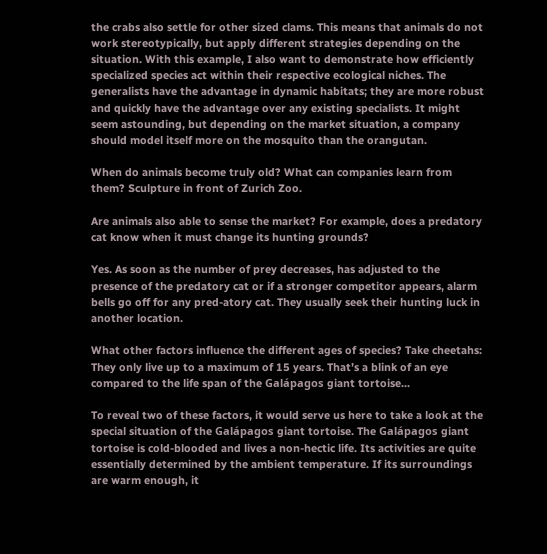the crabs also settle for other sized clams. This means that animals do not work stereotypically, but apply different strategies depending on the situation. With this example, I also want to demonstrate how efficiently specialized species act within their respective ecological niches. The generalists have the advantage in dynamic habitats; they are more robust and quickly have the advantage over any existing specialists. It might seem astounding, but depending on the market situation, a company should model itself more on the mosquito than the orangutan.

When do animals become truly old? What can companies learn from them? Sculpture in front of Zurich Zoo.

Are animals also able to sense the market? For example, does a predatory cat know when it must change its hunting grounds?

Yes. As soon as the number of prey decreases, has adjusted to the presence of the predatory cat or if a stronger competitor appears, alarm bells go off for any pred-atory cat. They usually seek their hunting luck in another location.

What other factors influence the different ages of species? Take cheetahs: They only live up to a maximum of 15 years. That’s a blink of an eye compared to the life span of the Galápagos giant tortoise...

To reveal two of these factors, it would serve us here to take a look at the special situation of the Galápagos giant tortoise. The Galápagos giant tortoise is cold-blooded and lives a non-hectic life. Its activities are quite essentially determined by the ambient temperature. If its surroundings are warm enough, it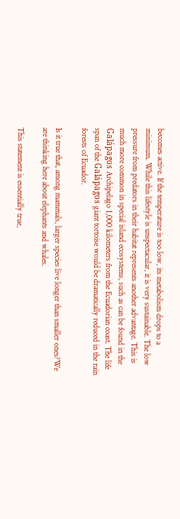becomes active. If the temperature is too low, its metabolism drops to a minimum. While this lifestyle is unspectacular, it is very sustainable. The low pressure from predators in their habitat represents another advantage. This is much more common in special island ecosystems, such as can be found in the Galápagos Archipelago 1,000 kilometers from the Ecuadorian coast. The life span of the Galápagos giant tortoise would be dramatically reduced in the rain forests of Ecuador.

Is it true that, among mammals, larger species live longer than smaller ones?We are thinking here about elephants and whales.

This statement is essentially true,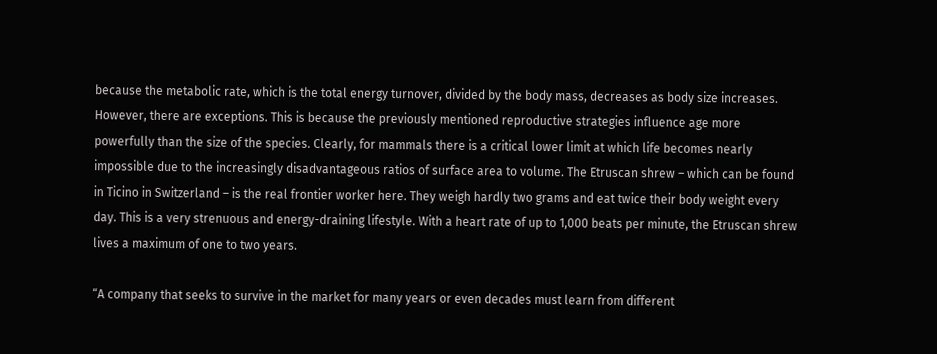because the metabolic rate, which is the total energy turnover, divided by the body mass, decreases as body size increases. However, there are exceptions. This is because the previously mentioned reproductive strategies influence age more powerfully than the size of the species. Clearly, for mammals there is a critical lower limit at which life becomes nearly impossible due to the increasingly disadvantageous ratios of surface area to volume. The Etruscan shrew – which can be found in Ticino in Switzerland – is the real frontier worker here. They weigh hardly two grams and eat twice their body weight every day. This is a very strenuous and energy-draining lifestyle. With a heart rate of up to 1,000 beats per minute, the Etruscan shrew lives a maximum of one to two years.

“A company that seeks to survive in the market for many years or even decades must learn from different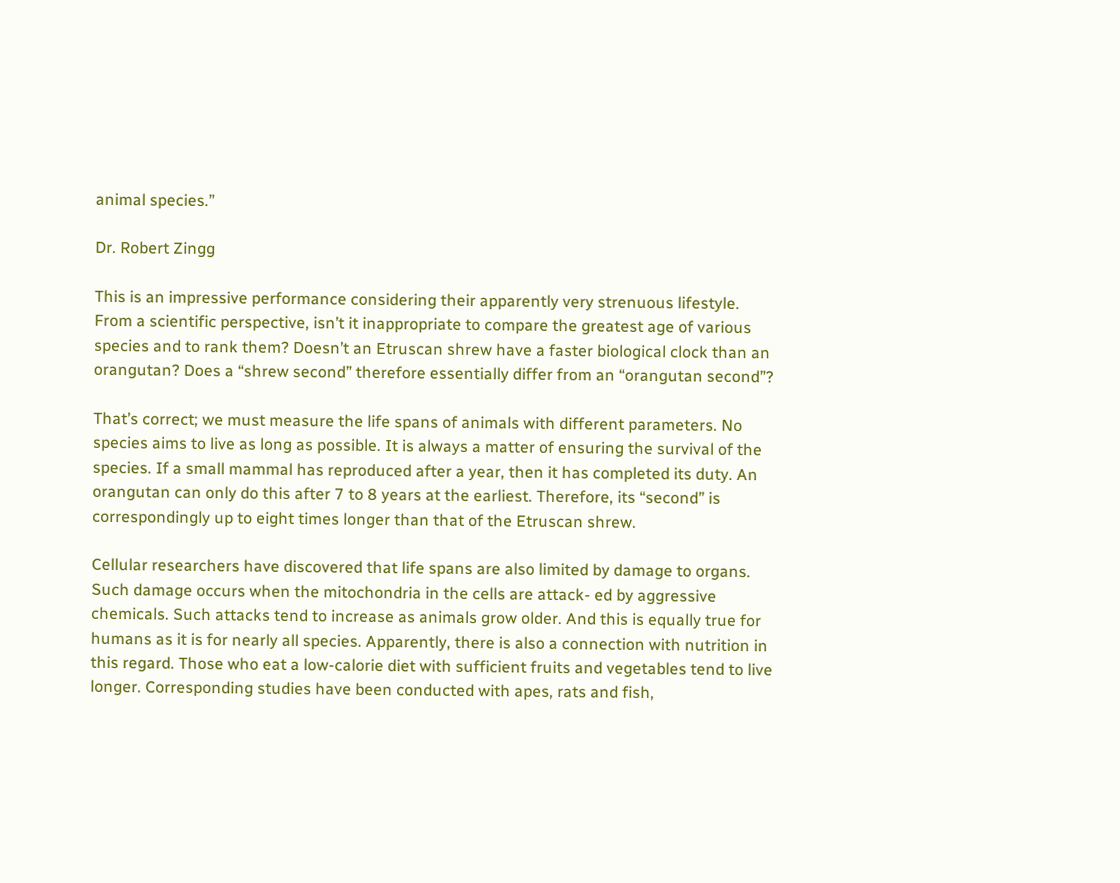animal species.”

Dr. Robert Zingg

This is an impressive performance considering their apparently very strenuous lifestyle. From a scientific perspective, isn’t it inappropriate to compare the greatest age of various species and to rank them? Doesn’t an Etruscan shrew have a faster biological clock than an orangutan? Does a “shrew second” therefore essentially differ from an “orangutan second”?

That’s correct; we must measure the life spans of animals with different parameters. No species aims to live as long as possible. It is always a matter of ensuring the survival of the species. If a small mammal has reproduced after a year, then it has completed its duty. An orangutan can only do this after 7 to 8 years at the earliest. Therefore, its “second” is correspondingly up to eight times longer than that of the Etruscan shrew.

Cellular researchers have discovered that life spans are also limited by damage to organs. Such damage occurs when the mitochondria in the cells are attack- ed by aggressive chemicals. Such attacks tend to increase as animals grow older. And this is equally true for humans as it is for nearly all species. Apparently, there is also a connection with nutrition in this regard. Those who eat a low-calorie diet with sufficient fruits and vegetables tend to live longer. Corresponding studies have been conducted with apes, rats and fish,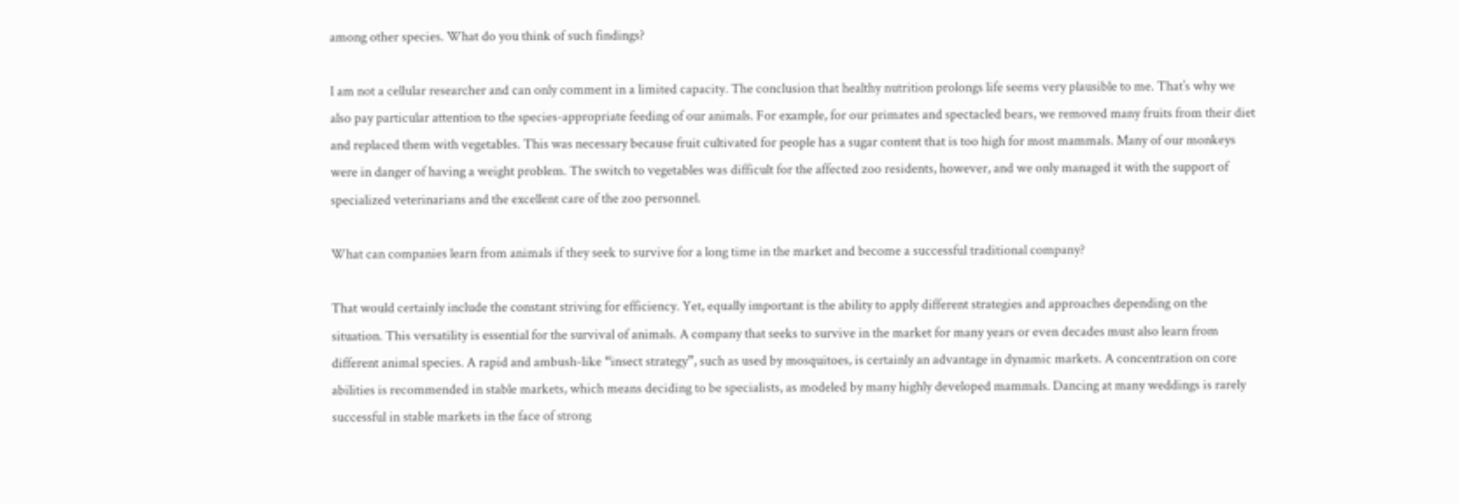among other species. What do you think of such findings?

I am not a cellular researcher and can only comment in a limited capacity. The conclusion that healthy nutrition prolongs life seems very plausible to me. That’s why we also pay particular attention to the species-appropriate feeding of our animals. For example, for our primates and spectacled bears, we removed many fruits from their diet and replaced them with vegetables. This was necessary because fruit cultivated for people has a sugar content that is too high for most mammals. Many of our monkeys were in danger of having a weight problem. The switch to vegetables was difficult for the affected zoo residents, however, and we only managed it with the support of specialized veterinarians and the excellent care of the zoo personnel.

What can companies learn from animals if they seek to survive for a long time in the market and become a successful traditional company?

That would certainly include the constant striving for efficiency. Yet, equally important is the ability to apply different strategies and approaches depending on the situation. This versatility is essential for the survival of animals. A company that seeks to survive in the market for many years or even decades must also learn from different animal species. A rapid and ambush-like “insect strategy”, such as used by mosquitoes, is certainly an advantage in dynamic markets. A concentration on core abilities is recommended in stable markets, which means deciding to be specialists, as modeled by many highly developed mammals. Dancing at many weddings is rarely successful in stable markets in the face of strong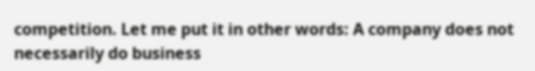competition. Let me put it in other words: A company does not necessarily do business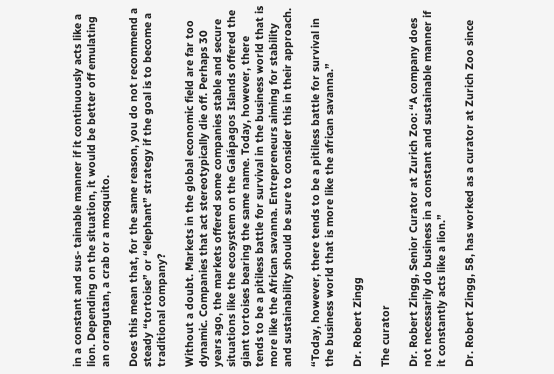in a constant and sus- tainable manner if it continuously acts like a lion. Depending on the situation, it would be better off emulating an orangutan, a crab or a mosquito.

Does this mean that, for the same reason, you do not recommend a steady “tortoise” or “elephant” strategy if the goal is to become a traditional company?

Without a doubt. Markets in the global economic field are far too dynamic. Companies that act stereotypically die off. Perhaps 30 years ago, the markets offered some companies stable and secure situations like the ecosystem on the Galápagos Islands offered the giant tortoises bearing the same name. Today, however, there tends to be a pitiless battle for survival in the business world that is more like the African savanna. Entrepreneurs aiming for stability and sustainability should be sure to consider this in their approach.

“Today, however, there tends to be a pitiless battle for survival in the business world that is more like the african savanna.”

Dr. Robert Zingg

The curator

Dr. Robert Zingg, Senior Curator at Zurich Zoo: “A company does not necessarily do business in a constant and sustainable manner if it constantly acts like a lion.”

Dr. Robert Zingg, 58, has worked as a curator at Zurich Zoo since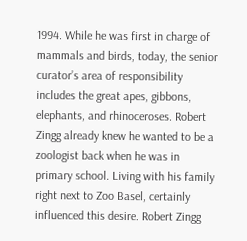1994. While he was first in charge of mammals and birds, today, the senior curator’s area of responsibility includes the great apes, gibbons, elephants, and rhinoceroses. Robert Zingg already knew he wanted to be a zoologist back when he was in primary school. Living with his family right next to Zoo Basel, certainly influenced this desire. Robert Zingg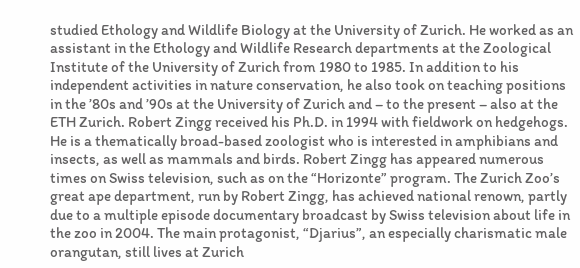studied Ethology and Wildlife Biology at the University of Zurich. He worked as an assistant in the Ethology and Wildlife Research departments at the Zoological Institute of the University of Zurich from 1980 to 1985. In addition to his independent activities in nature conservation, he also took on teaching positions in the ’80s and ’90s at the University of Zurich and – to the present – also at the ETH Zurich. Robert Zingg received his Ph.D. in 1994 with fieldwork on hedgehogs. He is a thematically broad-based zoologist who is interested in amphibians and insects, as well as mammals and birds. Robert Zingg has appeared numerous times on Swiss television, such as on the “Horizonte” program. The Zurich Zoo’s great ape department, run by Robert Zingg, has achieved national renown, partly due to a multiple episode documentary broadcast by Swiss television about life in the zoo in 2004. The main protagonist, “Djarius”, an especially charismatic male orangutan, still lives at Zurich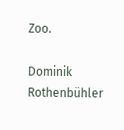Zoo.

Dominik Rothenbühler